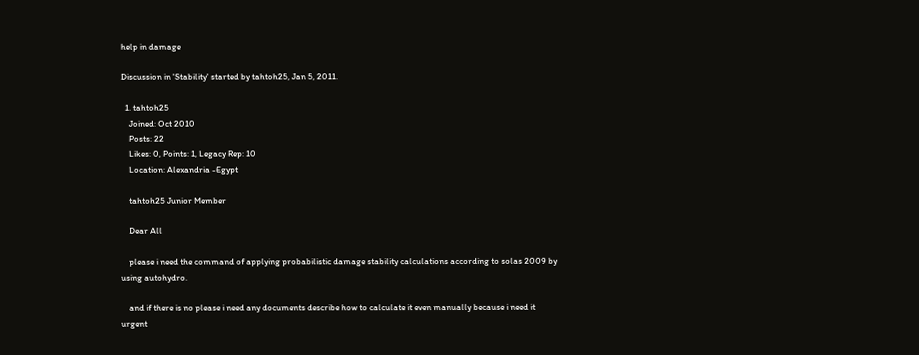help in damage

Discussion in 'Stability' started by tahtoh25, Jan 5, 2011.

  1. tahtoh25
    Joined: Oct 2010
    Posts: 22
    Likes: 0, Points: 1, Legacy Rep: 10
    Location: Alexandria -Egypt

    tahtoh25 Junior Member

    Dear All

    please i need the command of applying probabilistic damage stability calculations according to solas 2009 by using autohydro.

    and if there is no please i need any documents describe how to calculate it even manually because i need it urgent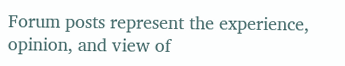Forum posts represent the experience, opinion, and view of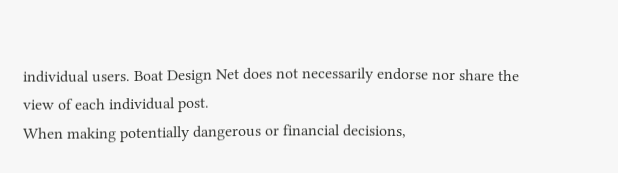individual users. Boat Design Net does not necessarily endorse nor share the view of each individual post.
When making potentially dangerous or financial decisions,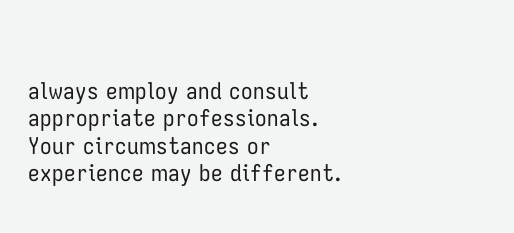always employ and consult appropriate professionals. Your circumstances or experience may be different.